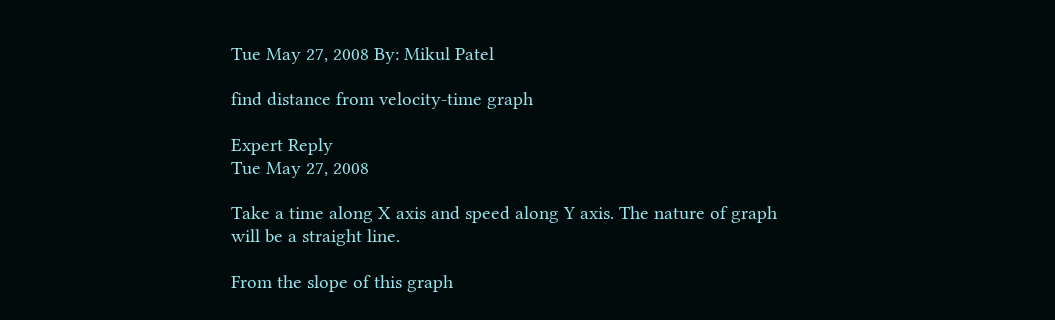Tue May 27, 2008 By: Mikul Patel

find distance from velocity-time graph

Expert Reply
Tue May 27, 2008

Take a time along X axis and speed along Y axis. The nature of graph will be a straight line.

From the slope of this graph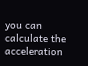you can calculate the acceleration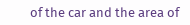of the car and the area of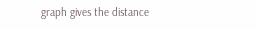graph gives the distance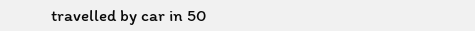travelled by car in 50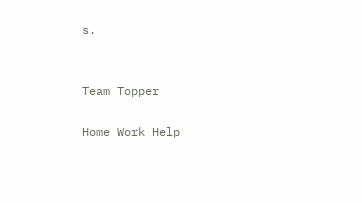s.


Team Topper

Home Work Help